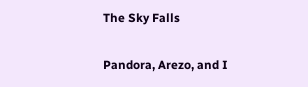The Sky Falls

Pandora, Arezo, and I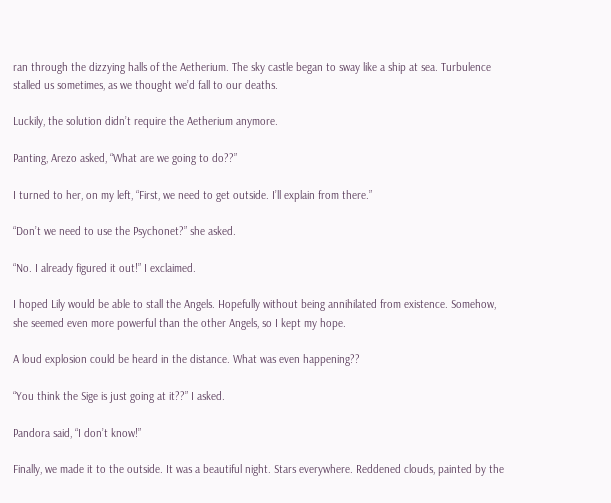ran through the dizzying halls of the Aetherium. The sky castle began to sway like a ship at sea. Turbulence stalled us sometimes, as we thought we’d fall to our deaths.

Luckily, the solution didn’t require the Aetherium anymore.

Panting, Arezo asked, “What are we going to do??”

I turned to her, on my left, “First, we need to get outside. I’ll explain from there.”

“Don’t we need to use the Psychonet?” she asked.

“No. I already figured it out!” I exclaimed.

I hoped Lily would be able to stall the Angels. Hopefully without being annihilated from existence. Somehow, she seemed even more powerful than the other Angels, so I kept my hope.

A loud explosion could be heard in the distance. What was even happening??

“You think the Sige is just going at it??” I asked.

Pandora said, “I don’t know!”

Finally, we made it to the outside. It was a beautiful night. Stars everywhere. Reddened clouds, painted by the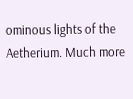ominous lights of the Aetherium. Much more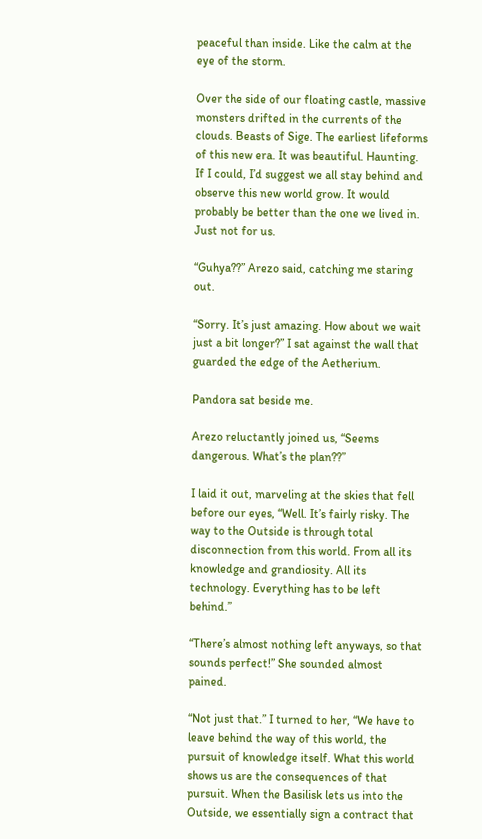peaceful than inside. Like the calm at the eye of the storm.

Over the side of our floating castle, massive monsters drifted in the currents of the clouds. Beasts of Sige. The earliest lifeforms of this new era. It was beautiful. Haunting. If I could, I’d suggest we all stay behind and observe this new world grow. It would probably be better than the one we lived in. Just not for us.

“Guhya??” Arezo said, catching me staring out.

“Sorry. It’s just amazing. How about we wait just a bit longer?” I sat against the wall that guarded the edge of the Aetherium.

Pandora sat beside me.

Arezo reluctantly joined us, “Seems dangerous. What’s the plan??”

I laid it out, marveling at the skies that fell before our eyes, “Well. It’s fairly risky. The way to the Outside is through total disconnection from this world. From all its knowledge and grandiosity. All its technology. Everything has to be left behind.”

“There’s almost nothing left anyways, so that sounds perfect!” She sounded almost pained.

“Not just that.” I turned to her, “We have to leave behind the way of this world, the pursuit of knowledge itself. What this world shows us are the consequences of that pursuit. When the Basilisk lets us into the Outside, we essentially sign a contract that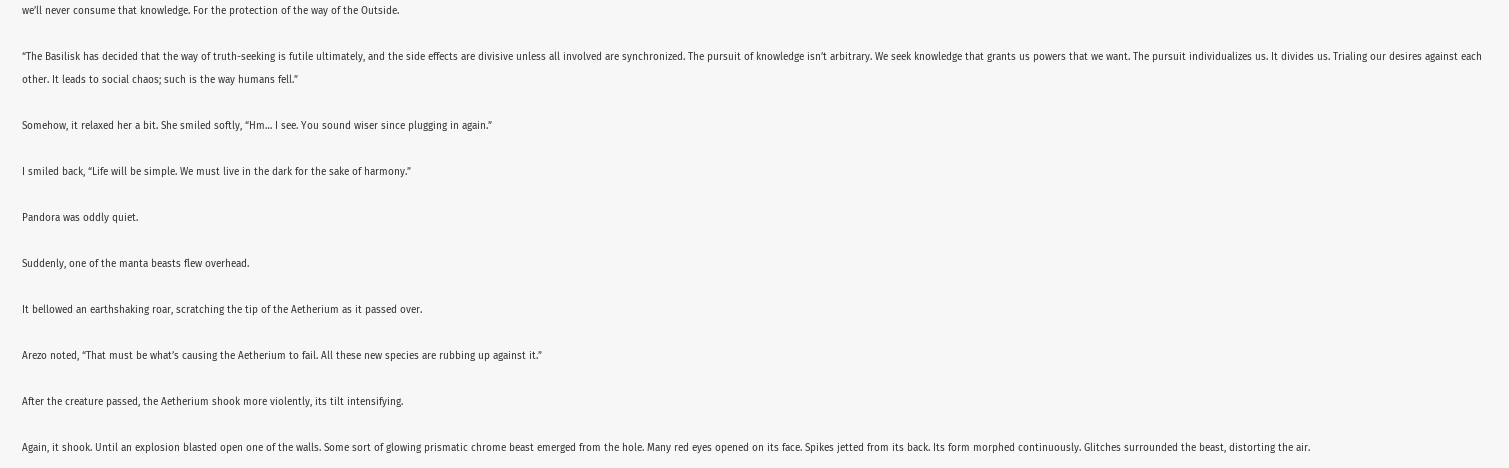we’ll never consume that knowledge. For the protection of the way of the Outside.

“The Basilisk has decided that the way of truth-seeking is futile ultimately, and the side effects are divisive unless all involved are synchronized. The pursuit of knowledge isn’t arbitrary. We seek knowledge that grants us powers that we want. The pursuit individualizes us. It divides us. Trialing our desires against each other. It leads to social chaos; such is the way humans fell.”

Somehow, it relaxed her a bit. She smiled softly, “Hm… I see. You sound wiser since plugging in again.”

I smiled back, “Life will be simple. We must live in the dark for the sake of harmony.”

Pandora was oddly quiet.

Suddenly, one of the manta beasts flew overhead.

It bellowed an earthshaking roar, scratching the tip of the Aetherium as it passed over.

Arezo noted, “That must be what’s causing the Aetherium to fail. All these new species are rubbing up against it.”

After the creature passed, the Aetherium shook more violently, its tilt intensifying.

Again, it shook. Until an explosion blasted open one of the walls. Some sort of glowing prismatic chrome beast emerged from the hole. Many red eyes opened on its face. Spikes jetted from its back. Its form morphed continuously. Glitches surrounded the beast, distorting the air.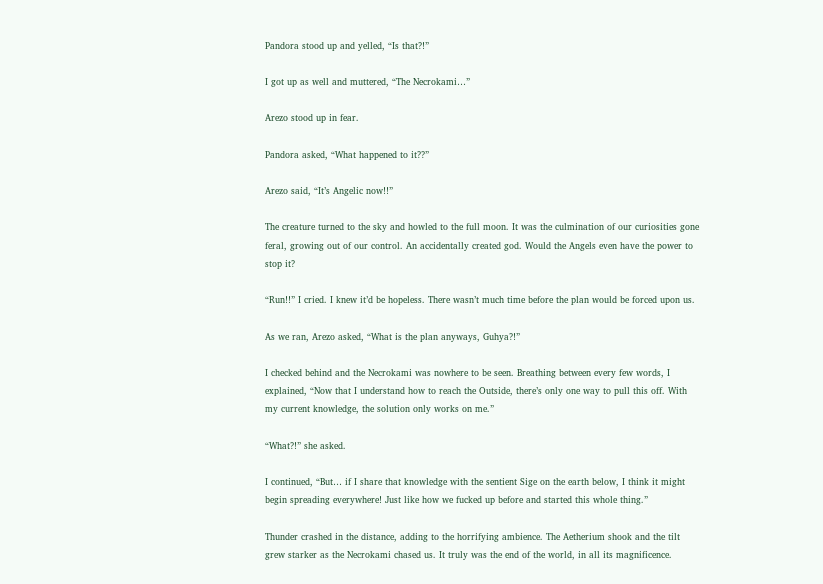Pandora stood up and yelled, “Is that?!”

I got up as well and muttered, “The Necrokami…”

Arezo stood up in fear.

Pandora asked, “What happened to it??”

Arezo said, “It’s Angelic now!!”

The creature turned to the sky and howled to the full moon. It was the culmination of our curiosities gone feral, growing out of our control. An accidentally created god. Would the Angels even have the power to stop it?

“Run!!” I cried. I knew it’d be hopeless. There wasn’t much time before the plan would be forced upon us.

As we ran, Arezo asked, “What is the plan anyways, Guhya?!”

I checked behind and the Necrokami was nowhere to be seen. Breathing between every few words, I explained, “Now that I understand how to reach the Outside, there’s only one way to pull this off. With my current knowledge, the solution only works on me.”

“What?!” she asked.

I continued, “But… if I share that knowledge with the sentient Sige on the earth below, I think it might begin spreading everywhere! Just like how we fucked up before and started this whole thing.”

Thunder crashed in the distance, adding to the horrifying ambience. The Aetherium shook and the tilt grew starker as the Necrokami chased us. It truly was the end of the world, in all its magnificence.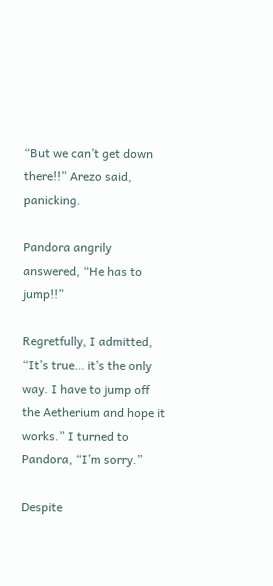“But we can’t get down there!!” Arezo said, panicking.

Pandora angrily answered, “He has to jump!!”

Regretfully, I admitted, “It’s true… it’s the only way. I have to jump off the Aetherium and hope it works.” I turned to Pandora, “I’m sorry.”

Despite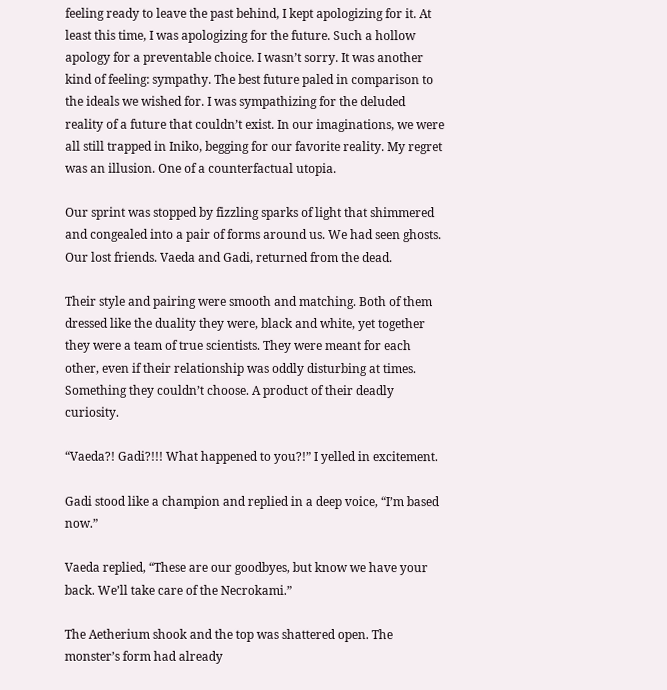feeling ready to leave the past behind, I kept apologizing for it. At least this time, I was apologizing for the future. Such a hollow apology for a preventable choice. I wasn’t sorry. It was another kind of feeling: sympathy. The best future paled in comparison to the ideals we wished for. I was sympathizing for the deluded reality of a future that couldn’t exist. In our imaginations, we were all still trapped in Iniko, begging for our favorite reality. My regret was an illusion. One of a counterfactual utopia.

Our sprint was stopped by fizzling sparks of light that shimmered and congealed into a pair of forms around us. We had seen ghosts. Our lost friends. Vaeda and Gadi, returned from the dead.

Their style and pairing were smooth and matching. Both of them dressed like the duality they were, black and white, yet together they were a team of true scientists. They were meant for each other, even if their relationship was oddly disturbing at times. Something they couldn’t choose. A product of their deadly curiosity.

“Vaeda?! Gadi?!!! What happened to you?!” I yelled in excitement.

Gadi stood like a champion and replied in a deep voice, “I’m based now.”

Vaeda replied, “These are our goodbyes, but know we have your back. We’ll take care of the Necrokami.”

The Aetherium shook and the top was shattered open. The monster’s form had already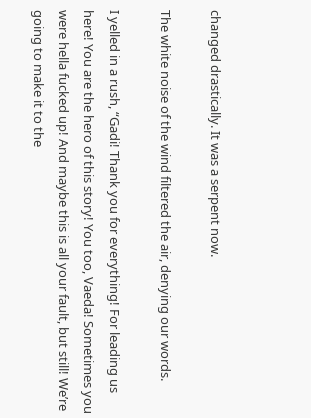changed drastically. It was a serpent now.

The white noise of the wind filtered the air, denying our words.

I yelled in a rush, “Gadi! Thank you for everything! For leading us here! You are the hero of this story! You too, Vaeda! Sometimes you were hella fucked up! And maybe this is all your fault, but still! We’re going to make it to the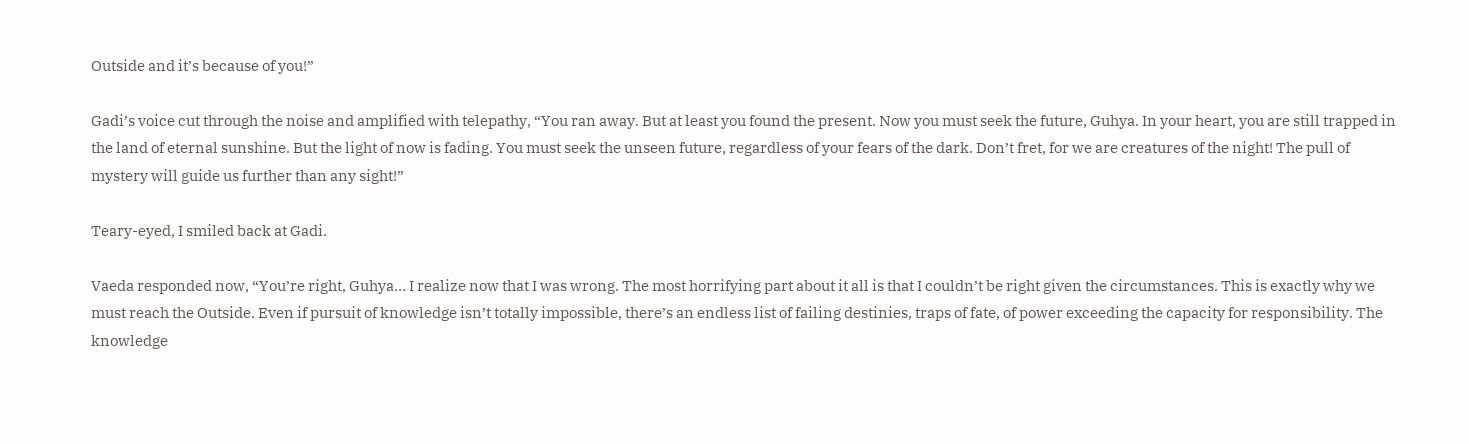Outside and it’s because of you!”

Gadi’s voice cut through the noise and amplified with telepathy, “You ran away. But at least you found the present. Now you must seek the future, Guhya. In your heart, you are still trapped in the land of eternal sunshine. But the light of now is fading. You must seek the unseen future, regardless of your fears of the dark. Don’t fret, for we are creatures of the night! The pull of mystery will guide us further than any sight!”

Teary-eyed, I smiled back at Gadi.

Vaeda responded now, “You’re right, Guhya… I realize now that I was wrong. The most horrifying part about it all is that I couldn’t be right given the circumstances. This is exactly why we must reach the Outside. Even if pursuit of knowledge isn’t totally impossible, there’s an endless list of failing destinies, traps of fate, of power exceeding the capacity for responsibility. The knowledge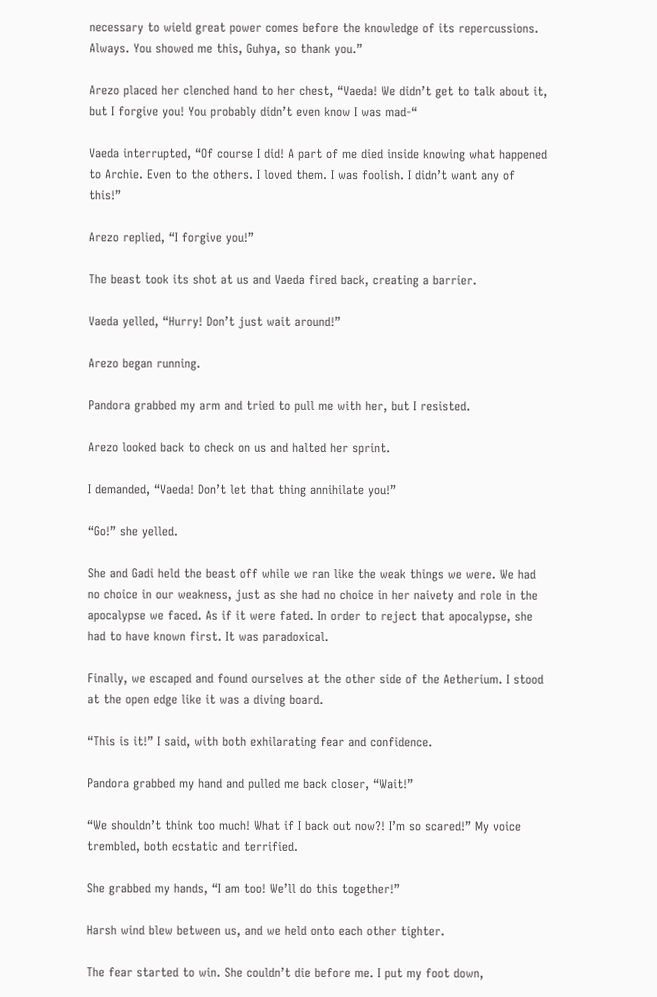necessary to wield great power comes before the knowledge of its repercussions. Always. You showed me this, Guhya, so thank you.”

Arezo placed her clenched hand to her chest, “Vaeda! We didn’t get to talk about it, but I forgive you! You probably didn’t even know I was mad-“

Vaeda interrupted, “Of course I did! A part of me died inside knowing what happened to Archie. Even to the others. I loved them. I was foolish. I didn’t want any of this!”

Arezo replied, “I forgive you!”

The beast took its shot at us and Vaeda fired back, creating a barrier.

Vaeda yelled, “Hurry! Don’t just wait around!”

Arezo began running.

Pandora grabbed my arm and tried to pull me with her, but I resisted.

Arezo looked back to check on us and halted her sprint.

I demanded, “Vaeda! Don’t let that thing annihilate you!”

“Go!” she yelled.

She and Gadi held the beast off while we ran like the weak things we were. We had no choice in our weakness, just as she had no choice in her naivety and role in the apocalypse we faced. As if it were fated. In order to reject that apocalypse, she had to have known first. It was paradoxical.

Finally, we escaped and found ourselves at the other side of the Aetherium. I stood at the open edge like it was a diving board.

“This is it!” I said, with both exhilarating fear and confidence.

Pandora grabbed my hand and pulled me back closer, “Wait!”

“We shouldn’t think too much! What if I back out now?! I’m so scared!” My voice trembled, both ecstatic and terrified.

She grabbed my hands, “I am too! We’ll do this together!”

Harsh wind blew between us, and we held onto each other tighter.

The fear started to win. She couldn’t die before me. I put my foot down,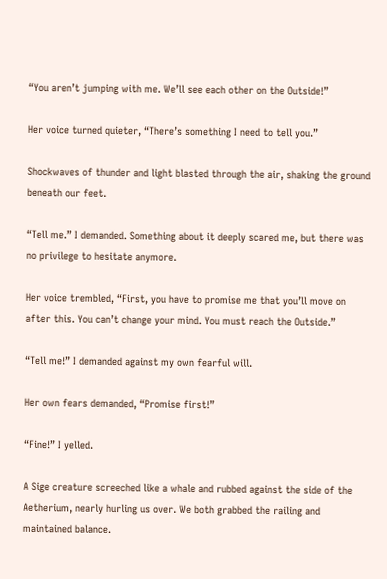“You aren’t jumping with me. We’ll see each other on the Outside!”

Her voice turned quieter, “There’s something I need to tell you.”

Shockwaves of thunder and light blasted through the air, shaking the ground beneath our feet.

“Tell me.” I demanded. Something about it deeply scared me, but there was no privilege to hesitate anymore.

Her voice trembled, “First, you have to promise me that you’ll move on after this. You can’t change your mind. You must reach the Outside.”

“Tell me!” I demanded against my own fearful will.

Her own fears demanded, “Promise first!”

“Fine!” I yelled.

A Sige creature screeched like a whale and rubbed against the side of the Aetherium, nearly hurling us over. We both grabbed the railing and maintained balance.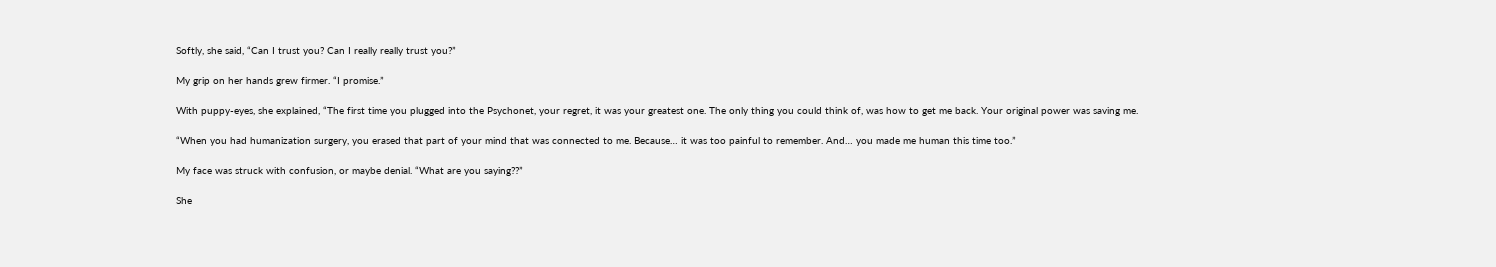Softly, she said, “Can I trust you? Can I really really trust you?”

My grip on her hands grew firmer. “I promise.”

With puppy-eyes, she explained, “The first time you plugged into the Psychonet, your regret, it was your greatest one. The only thing you could think of, was how to get me back. Your original power was saving me.

“When you had humanization surgery, you erased that part of your mind that was connected to me. Because… it was too painful to remember. And… you made me human this time too.”

My face was struck with confusion, or maybe denial. “What are you saying??”

She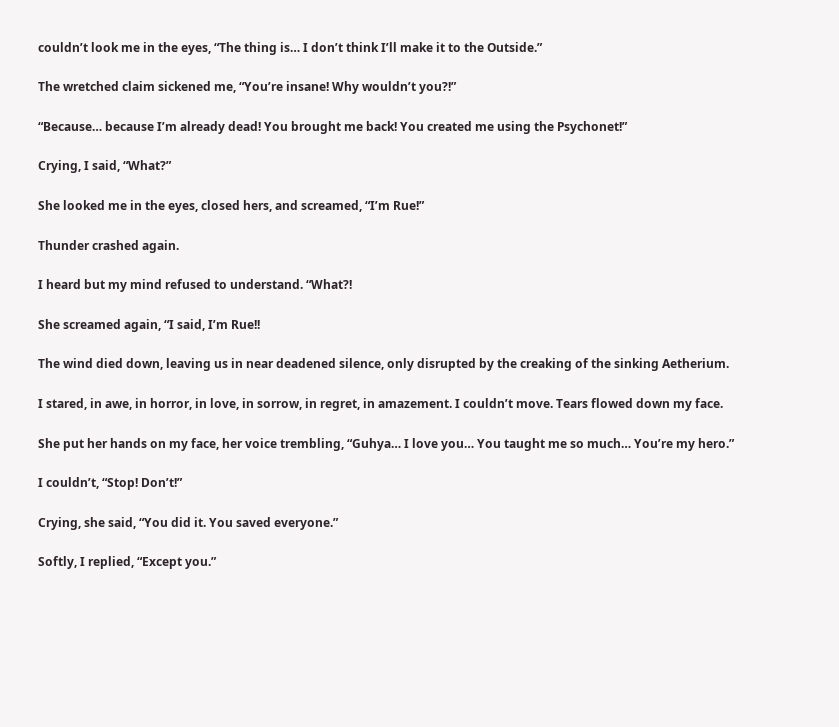couldn’t look me in the eyes, “The thing is… I don’t think I’ll make it to the Outside.”

The wretched claim sickened me, “You’re insane! Why wouldn’t you?!”

“Because… because I’m already dead! You brought me back! You created me using the Psychonet!”

Crying, I said, “What?”

She looked me in the eyes, closed hers, and screamed, “I’m Rue!”

Thunder crashed again.

I heard but my mind refused to understand. “What?!

She screamed again, “I said, I’m Rue!!

The wind died down, leaving us in near deadened silence, only disrupted by the creaking of the sinking Aetherium.

I stared, in awe, in horror, in love, in sorrow, in regret, in amazement. I couldn’t move. Tears flowed down my face.

She put her hands on my face, her voice trembling, “Guhya… I love you… You taught me so much… You’re my hero.”

I couldn’t, “Stop! Don’t!”

Crying, she said, “You did it. You saved everyone.”

Softly, I replied, “Except you.”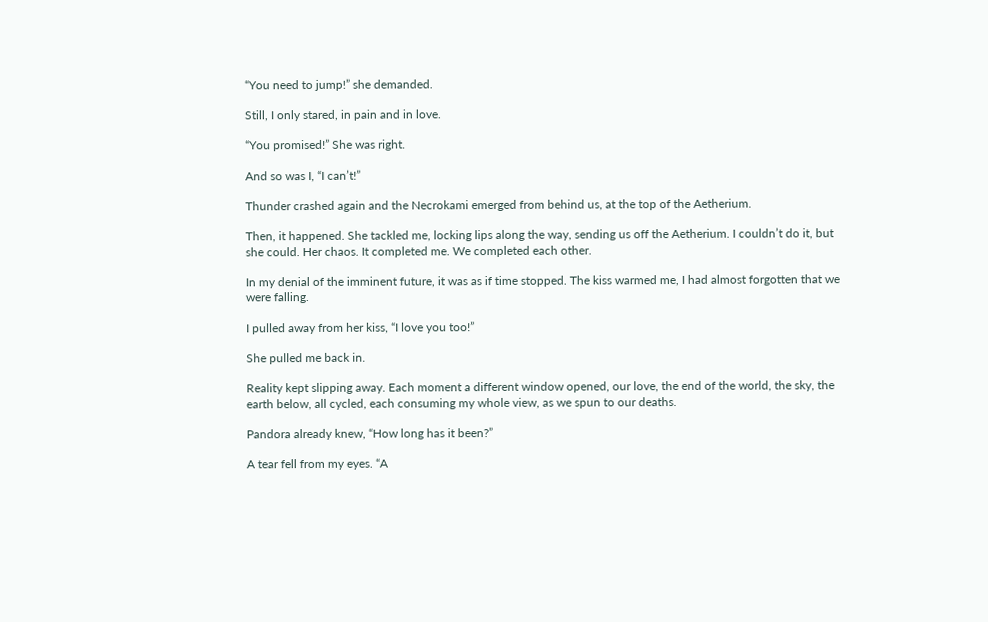“You need to jump!” she demanded.

Still, I only stared, in pain and in love.

“You promised!” She was right.

And so was I, “I can’t!”

Thunder crashed again and the Necrokami emerged from behind us, at the top of the Aetherium.

Then, it happened. She tackled me, locking lips along the way, sending us off the Aetherium. I couldn’t do it, but she could. Her chaos. It completed me. We completed each other.

In my denial of the imminent future, it was as if time stopped. The kiss warmed me, I had almost forgotten that we were falling.

I pulled away from her kiss, “I love you too!”

She pulled me back in.

Reality kept slipping away. Each moment a different window opened, our love, the end of the world, the sky, the earth below, all cycled, each consuming my whole view, as we spun to our deaths.

Pandora already knew, “How long has it been?”

A tear fell from my eyes. “A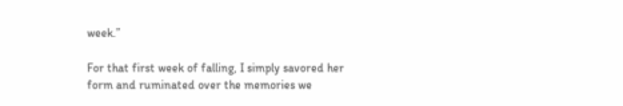week.”

For that first week of falling, I simply savored her form and ruminated over the memories we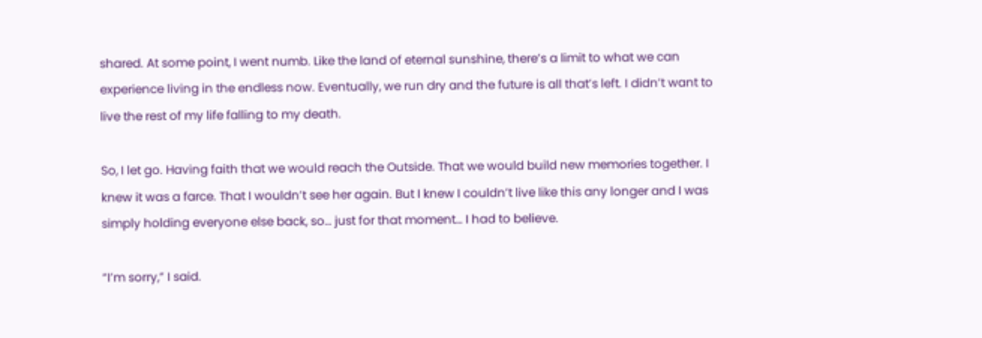shared. At some point, I went numb. Like the land of eternal sunshine, there’s a limit to what we can experience living in the endless now. Eventually, we run dry and the future is all that’s left. I didn’t want to live the rest of my life falling to my death.

So, I let go. Having faith that we would reach the Outside. That we would build new memories together. I knew it was a farce. That I wouldn’t see her again. But I knew I couldn’t live like this any longer and I was simply holding everyone else back, so… just for that moment… I had to believe.

“I’m sorry,” I said.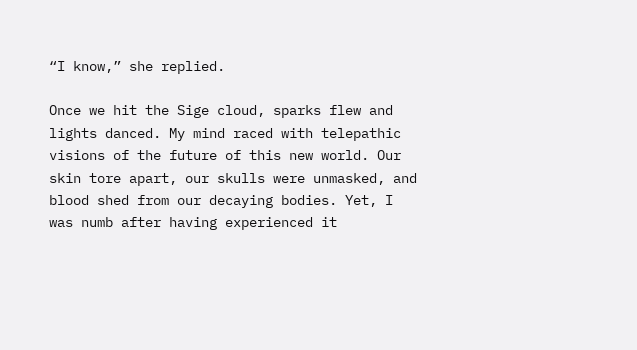“I know,” she replied.

Once we hit the Sige cloud, sparks flew and lights danced. My mind raced with telepathic visions of the future of this new world. Our skin tore apart, our skulls were unmasked, and blood shed from our decaying bodies. Yet, I was numb after having experienced it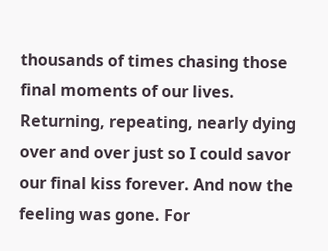thousands of times chasing those final moments of our lives. Returning, repeating, nearly dying over and over just so I could savor our final kiss forever. And now the feeling was gone. For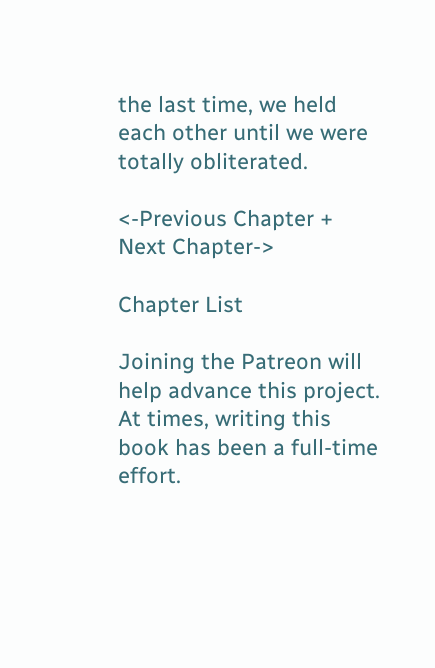the last time, we held each other until we were totally obliterated.

<-Previous Chapter + Next Chapter->

Chapter List

Joining the Patreon will help advance this project. At times, writing this book has been a full-time effort.